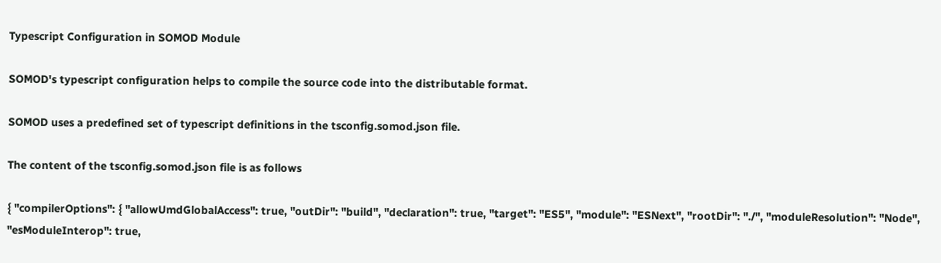Typescript Configuration in SOMOD Module

SOMOD's typescript configuration helps to compile the source code into the distributable format.

SOMOD uses a predefined set of typescript definitions in the tsconfig.somod.json file.

The content of the tsconfig.somod.json file is as follows

{ "compilerOptions": { "allowUmdGlobalAccess": true, "outDir": "build", "declaration": true, "target": "ES5", "module": "ESNext", "rootDir": "./", "moduleResolution": "Node", "esModuleInterop": true,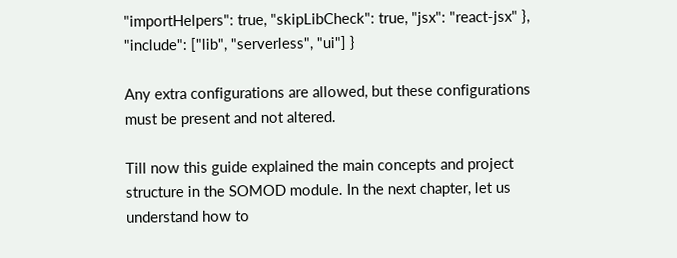"importHelpers": true, "skipLibCheck": true, "jsx": "react-jsx" }, "include": ["lib", "serverless", "ui"] }

Any extra configurations are allowed, but these configurations must be present and not altered.

Till now this guide explained the main concepts and project structure in the SOMOD module. In the next chapter, let us understand how to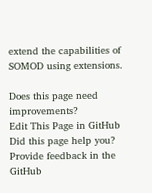extend the capabilities of SOMOD using extensions.

Does this page need improvements?
Edit This Page in GitHub
Did this page help you?
Provide feedback in the GitHub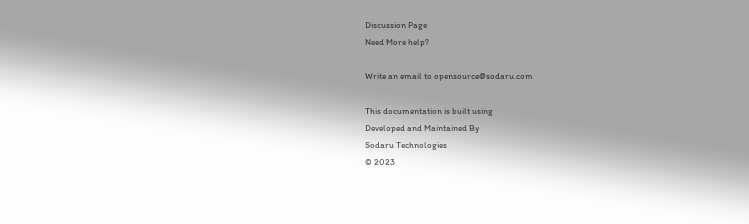Discussion Page
Need More help?

Write an email to opensource@sodaru.com

This documentation is built using
Developed and Maintained By
Sodaru Technologies
© 2023